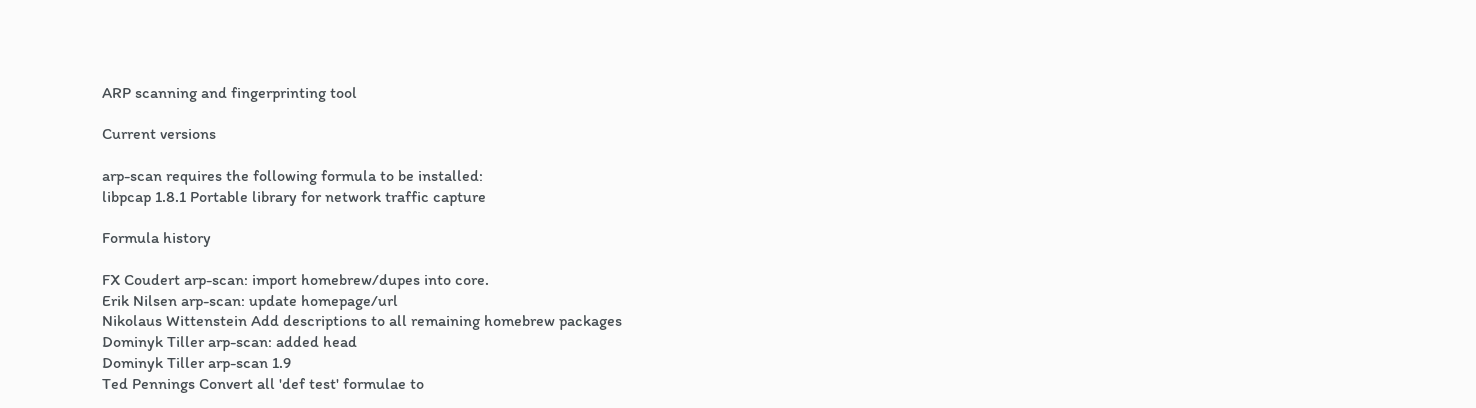ARP scanning and fingerprinting tool

Current versions

arp-scan requires the following formula to be installed:
libpcap 1.8.1 Portable library for network traffic capture

Formula history

FX Coudert arp-scan: import homebrew/dupes into core.
Erik Nilsen arp-scan: update homepage/url
Nikolaus Wittenstein Add descriptions to all remaining homebrew packages
Dominyk Tiller arp-scan: added head
Dominyk Tiller arp-scan 1.9
Ted Pennings Convert all 'def test' formulae to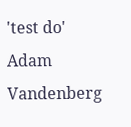'test do'
Adam Vandenberg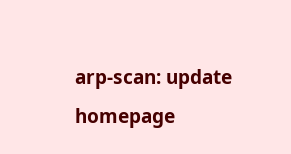arp-scan: update homepage